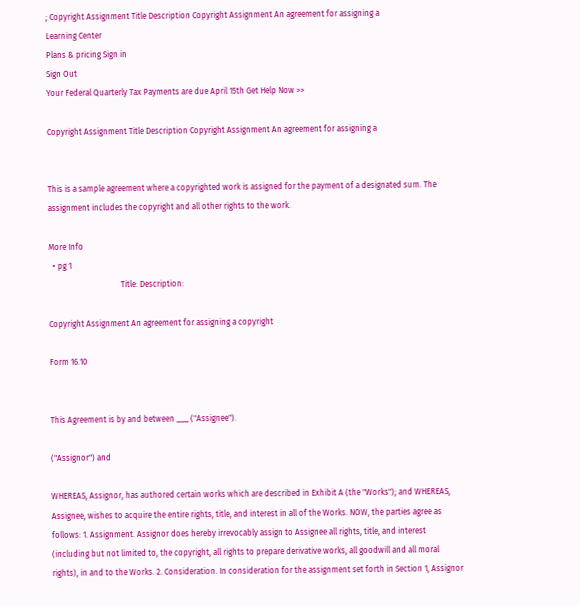; Copyright Assignment Title Description Copyright Assignment An agreement for assigning a
Learning Center
Plans & pricing Sign in
Sign Out
Your Federal Quarterly Tax Payments are due April 15th Get Help Now >>

Copyright Assignment Title Description Copyright Assignment An agreement for assigning a


This is a sample agreement where a copyrighted work is assigned for the payment of a designated sum. The assignment includes the copyright and all other rights to the work.

More Info
  • pg 1
                                    Title: Description:

Copyright Assignment An agreement for assigning a copyright

Form 16.10


This Agreement is by and between ___ ("Assignee").

("Assignor") and

WHEREAS, Assignor, has authored certain works which are described in Exhibit A (the "Works"); and WHEREAS, Assignee, wishes to acquire the entire rights, title, and interest in all of the Works. NOW, the parties agree as follows: 1. Assignment. Assignor does hereby irrevocably assign to Assignee all rights, title, and interest (including but not limited to, the copyright, all rights to prepare derivative works, all goodwill and all moral rights), in and to the Works. 2. Consideration. In consideration for the assignment set forth in Section 1, Assignor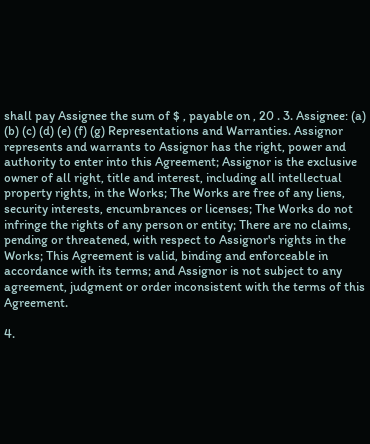shall pay Assignee the sum of $ , payable on , 20 . 3. Assignee: (a) (b) (c) (d) (e) (f) (g) Representations and Warranties. Assignor represents and warrants to Assignor has the right, power and authority to enter into this Agreement; Assignor is the exclusive owner of all right, title and interest, including all intellectual property rights, in the Works; The Works are free of any liens, security interests, encumbrances or licenses; The Works do not infringe the rights of any person or entity; There are no claims, pending or threatened, with respect to Assignor's rights in the Works; This Agreement is valid, binding and enforceable in accordance with its terms; and Assignor is not subject to any agreement, judgment or order inconsistent with the terms of this Agreement.

4.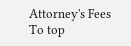Attorney's Fees
To top